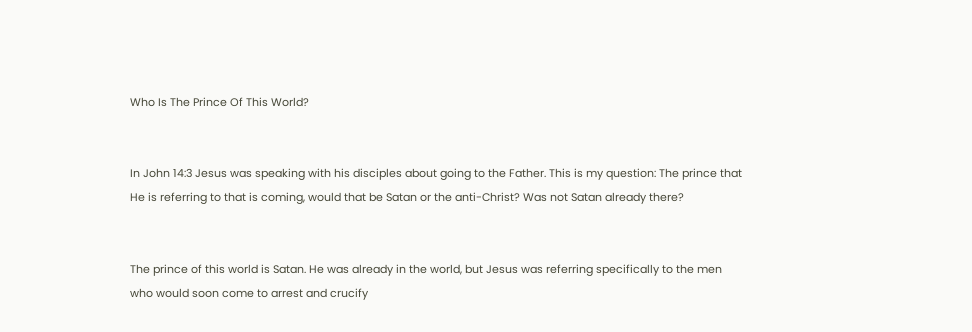Who Is The Prince Of This World?


In John 14:3 Jesus was speaking with his disciples about going to the Father. This is my question: The prince that He is referring to that is coming, would that be Satan or the anti-Christ? Was not Satan already there?


The prince of this world is Satan. He was already in the world, but Jesus was referring specifically to the men who would soon come to arrest and crucify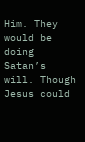Him. They would be doing Satan’s will. Though Jesus could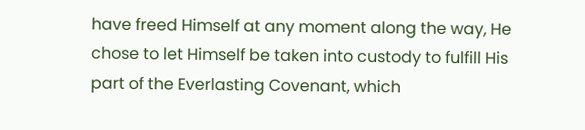have freed Himself at any moment along the way, He chose to let Himself be taken into custody to fulfill His part of the Everlasting Covenant, which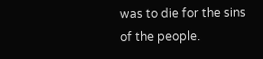was to die for the sins of the people.